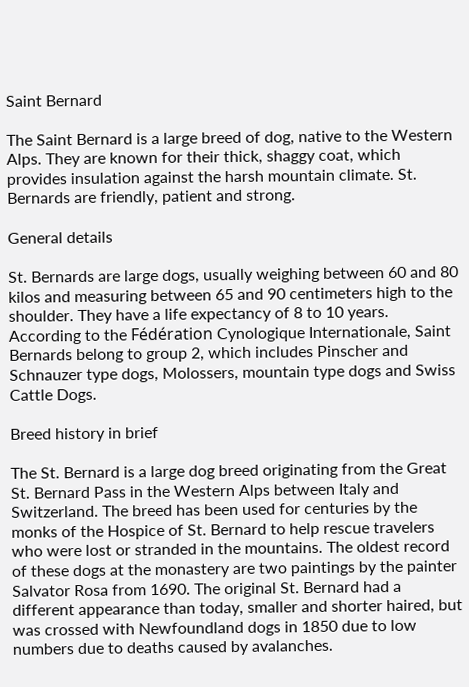Saint Bernard

The Saint Bernard is a large breed of dog, native to the Western Alps. They are known for their thick, shaggy coat, which provides insulation against the harsh mountain climate. St. Bernards are friendly, patient and strong.

General details

St. Bernards are large dogs, usually weighing between 60 and 80 kilos and measuring between 65 and 90 centimeters high to the shoulder. They have a life expectancy of 8 to 10 years. According to the Fédération Cynologique Internationale, Saint Bernards belong to group 2, which includes Pinscher and Schnauzer type dogs, Molossers, mountain type dogs and Swiss Cattle Dogs.

Breed history in brief

The St. Bernard is a large dog breed originating from the Great St. Bernard Pass in the Western Alps between Italy and Switzerland. The breed has been used for centuries by the monks of the Hospice of St. Bernard to help rescue travelers who were lost or stranded in the mountains. The oldest record of these dogs at the monastery are two paintings by the painter Salvator Rosa from 1690. The original St. Bernard had a different appearance than today, smaller and shorter haired, but was crossed with Newfoundland dogs in 1850 due to low numbers due to deaths caused by avalanches.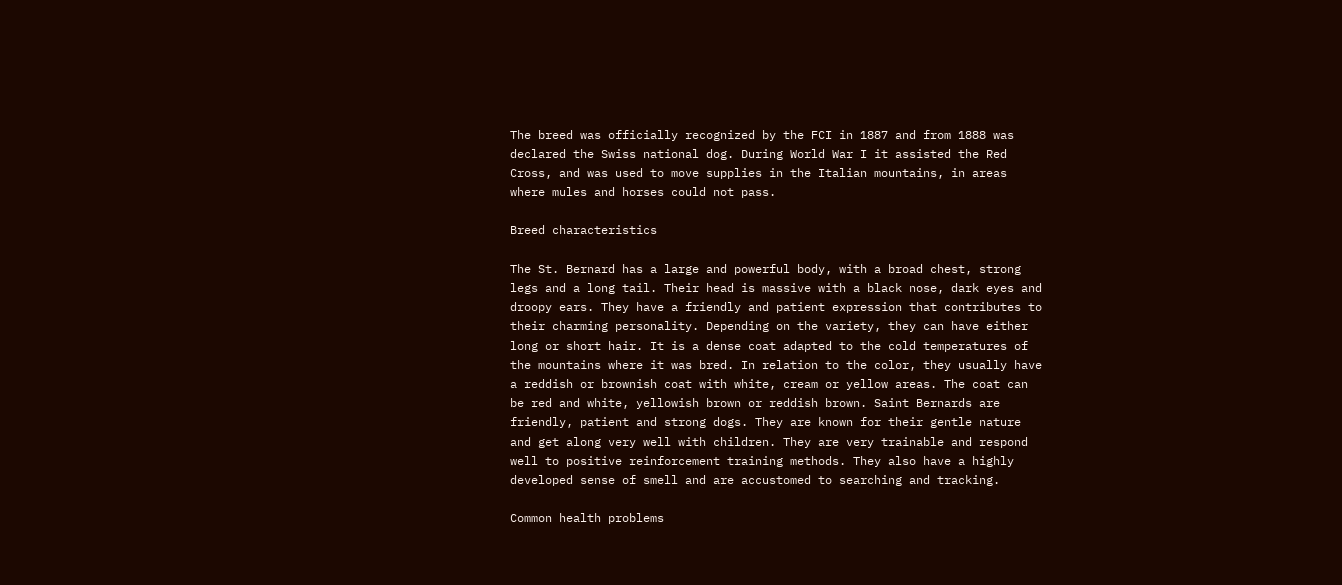The breed was officially recognized by the FCI in 1887 and from 1888 was declared the Swiss national dog. During World War I it assisted the Red Cross, and was used to move supplies in the Italian mountains, in areas where mules and horses could not pass.

Breed characteristics

The St. Bernard has a large and powerful body, with a broad chest, strong legs and a long tail. Their head is massive with a black nose, dark eyes and droopy ears. They have a friendly and patient expression that contributes to their charming personality. Depending on the variety, they can have either long or short hair. It is a dense coat adapted to the cold temperatures of the mountains where it was bred. In relation to the color, they usually have a reddish or brownish coat with white, cream or yellow areas. The coat can be red and white, yellowish brown or reddish brown. Saint Bernards are friendly, patient and strong dogs. They are known for their gentle nature and get along very well with children. They are very trainable and respond well to positive reinforcement training methods. They also have a highly developed sense of smell and are accustomed to searching and tracking.

Common health problems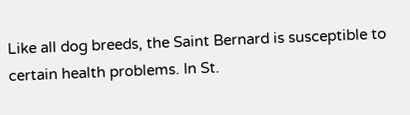Like all dog breeds, the Saint Bernard is susceptible to certain health problems. In St.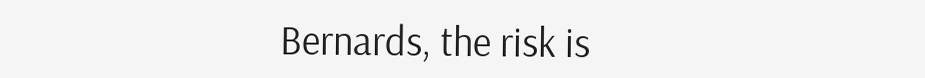Bernards, the risk is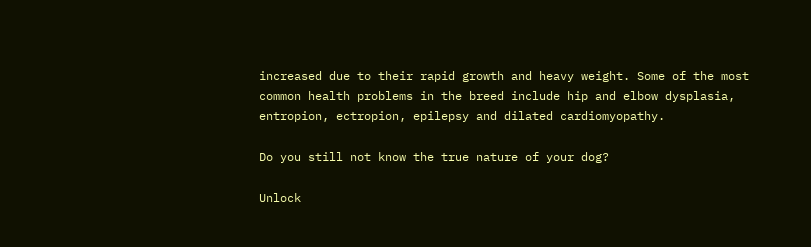increased due to their rapid growth and heavy weight. Some of the most common health problems in the breed include hip and elbow dysplasia, entropion, ectropion, epilepsy and dilated cardiomyopathy.

Do you still not know the true nature of your dog?

Unlock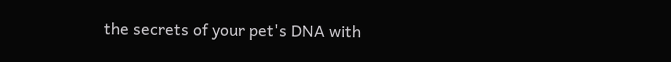the secrets of your pet's DNA with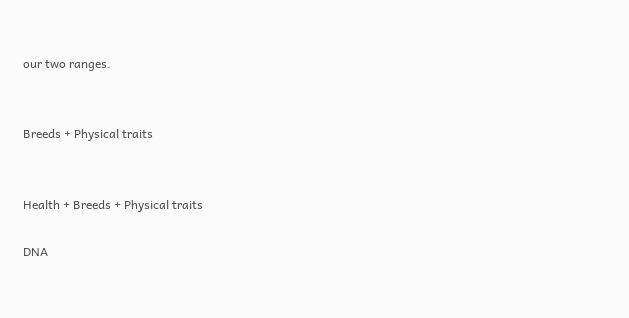our two ranges.


Breeds + Physical traits


Health + Breeds + Physical traits

DNA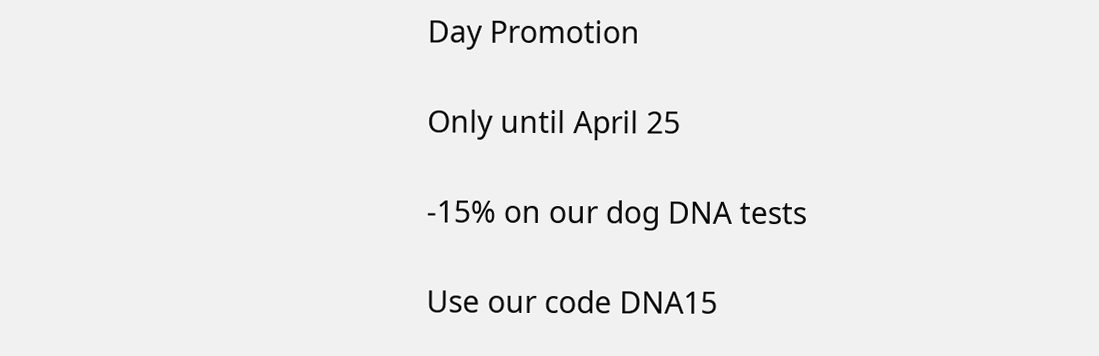Day Promotion

Only until April 25

-15% on our dog DNA tests

Use our code DNA15